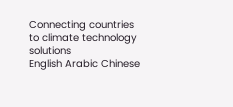Connecting countries to climate technology solutions
English Arabic Chinese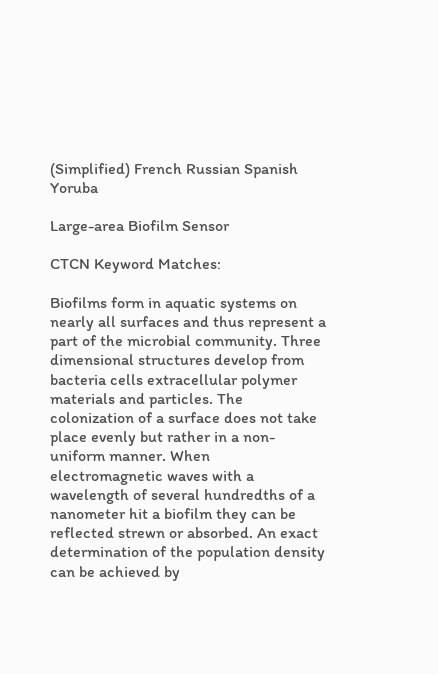(Simplified) French Russian Spanish Yoruba

Large-area Biofilm Sensor

CTCN Keyword Matches:

Biofilms form in aquatic systems on nearly all surfaces and thus represent a part of the microbial community. Three dimensional structures develop from bacteria cells extracellular polymer materials and particles. The colonization of a surface does not take place evenly but rather in a non-uniform manner. When electromagnetic waves with a wavelength of several hundredths of a nanometer hit a biofilm they can be reflected strewn or absorbed. An exact determination of the population density can be achieved by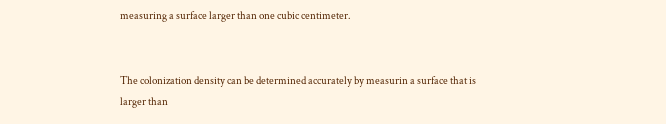measuring a surface larger than one cubic centimeter.


The colonization density can be determined accurately by measurin a surface that is larger than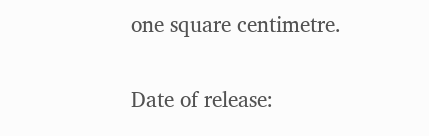one square centimetre.

Date of release: